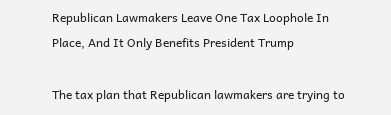Republican Lawmakers Leave One Tax Loophole In Place, And It Only Benefits President Trump

The tax plan that Republican lawmakers are trying to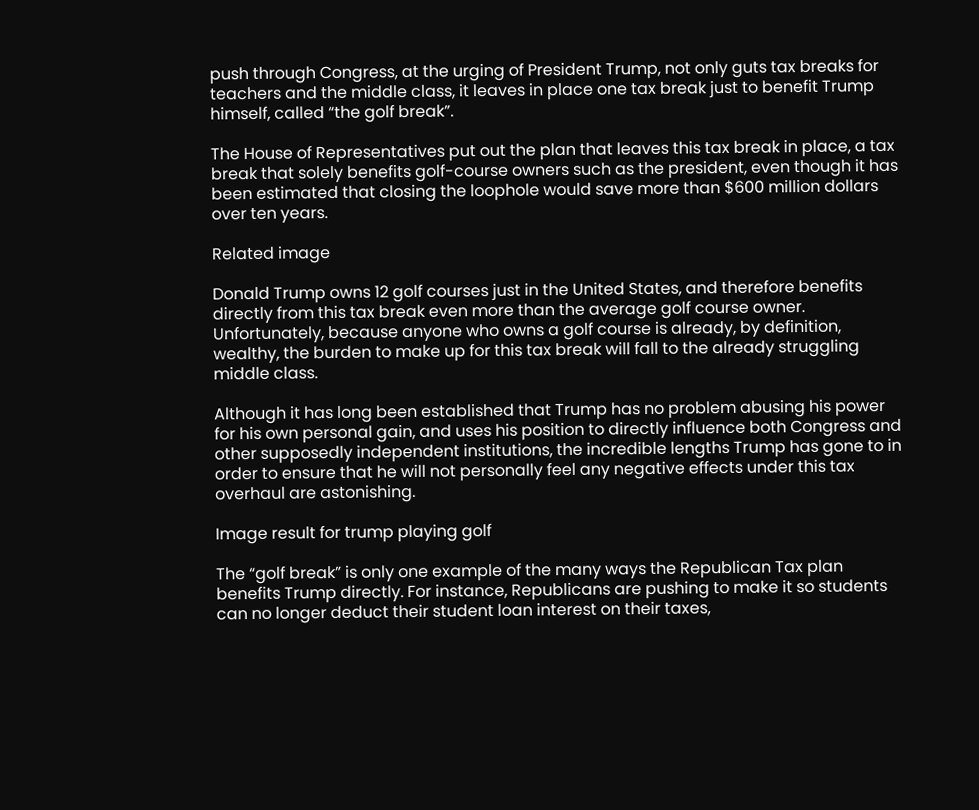push through Congress, at the urging of President Trump, not only guts tax breaks for teachers and the middle class, it leaves in place one tax break just to benefit Trump himself, called “the golf break”.

The House of Representatives put out the plan that leaves this tax break in place, a tax break that solely benefits golf-course owners such as the president, even though it has been estimated that closing the loophole would save more than $600 million dollars over ten years.

Related image

Donald Trump owns 12 golf courses just in the United States, and therefore benefits directly from this tax break even more than the average golf course owner. Unfortunately, because anyone who owns a golf course is already, by definition, wealthy, the burden to make up for this tax break will fall to the already struggling middle class.

Although it has long been established that Trump has no problem abusing his power for his own personal gain, and uses his position to directly influence both Congress and other supposedly independent institutions, the incredible lengths Trump has gone to in order to ensure that he will not personally feel any negative effects under this tax overhaul are astonishing.

Image result for trump playing golf

The “golf break” is only one example of the many ways the Republican Tax plan benefits Trump directly. For instance, Republicans are pushing to make it so students can no longer deduct their student loan interest on their taxes,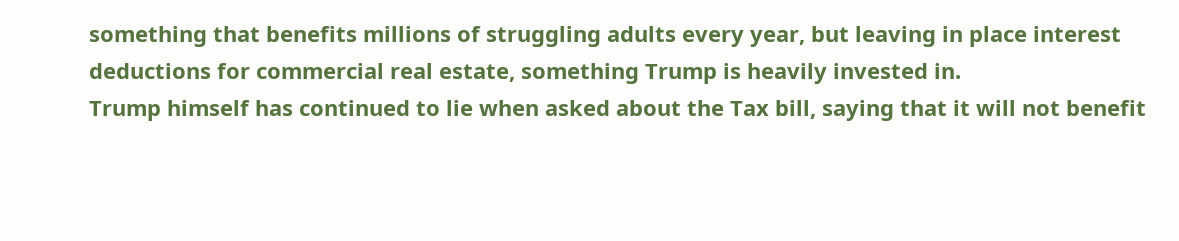something that benefits millions of struggling adults every year, but leaving in place interest deductions for commercial real estate, something Trump is heavily invested in.
Trump himself has continued to lie when asked about the Tax bill, saying that it will not benefit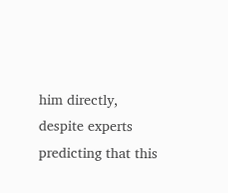him directly, despite experts predicting that this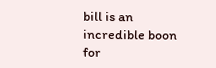bill is an incredible boon for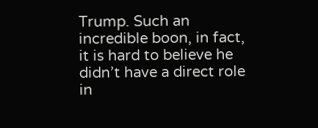Trump. Such an incredible boon, in fact, it is hard to believe he didn’t have a direct role in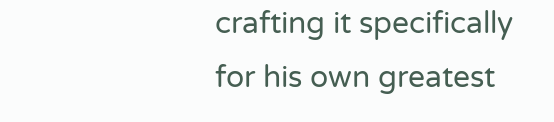crafting it specifically for his own greatest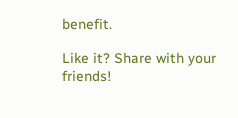benefit.

Like it? Share with your friends!